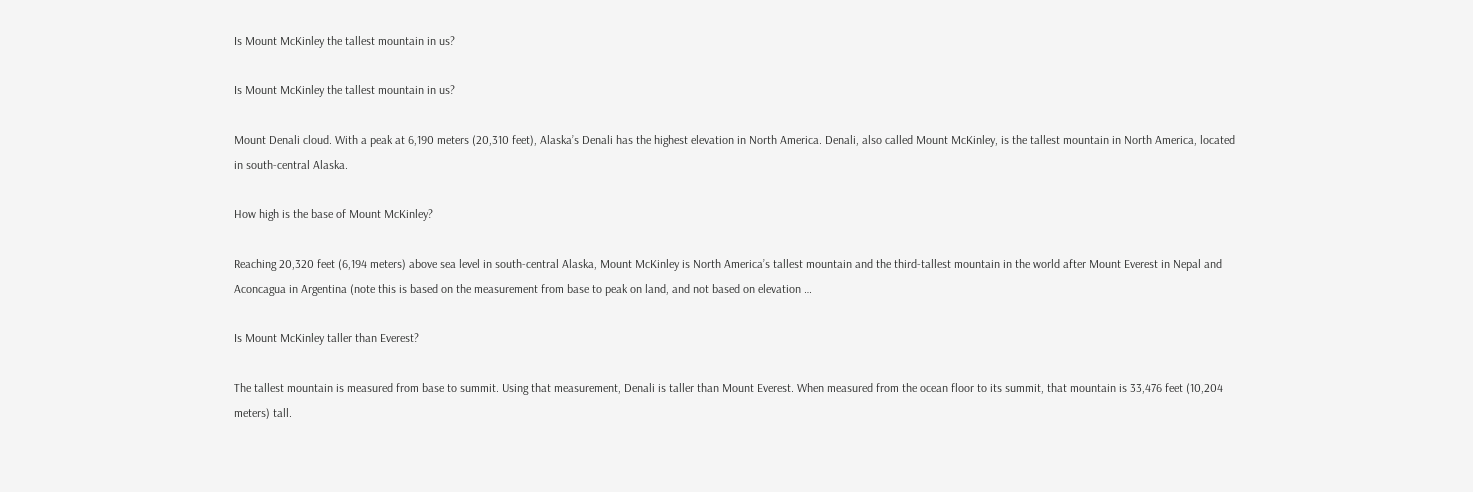Is Mount McKinley the tallest mountain in us?

Is Mount McKinley the tallest mountain in us?

Mount Denali cloud. With a peak at 6,190 meters (20,310 feet), Alaska’s Denali has the highest elevation in North America. Denali, also called Mount McKinley, is the tallest mountain in North America, located in south-central Alaska.

How high is the base of Mount McKinley?

Reaching 20,320 feet (6,194 meters) above sea level in south-central Alaska, Mount McKinley is North America’s tallest mountain and the third-tallest mountain in the world after Mount Everest in Nepal and Aconcagua in Argentina (note this is based on the measurement from base to peak on land, and not based on elevation …

Is Mount McKinley taller than Everest?

The tallest mountain is measured from base to summit. Using that measurement, Denali is taller than Mount Everest. When measured from the ocean floor to its summit, that mountain is 33,476 feet (10,204 meters) tall.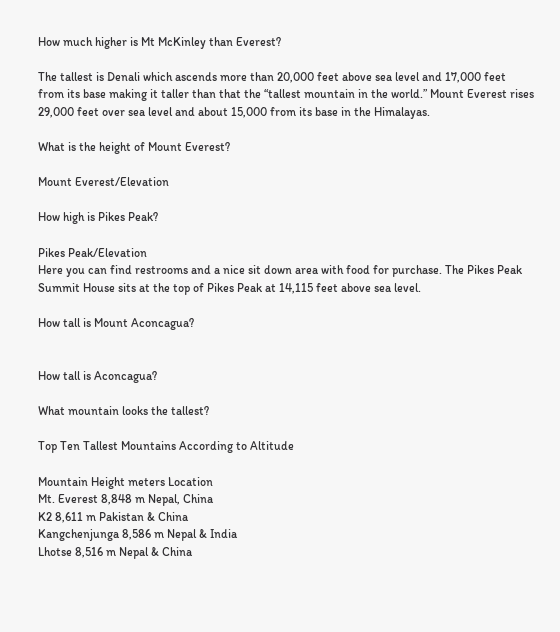How much higher is Mt McKinley than Everest?

The tallest is Denali which ascends more than 20,000 feet above sea level and 17,000 feet from its base making it taller than that the “tallest mountain in the world.” Mount Everest rises 29,000 feet over sea level and about 15,000 from its base in the Himalayas.

What is the height of Mount Everest?

Mount Everest/Elevation

How high is Pikes Peak?

Pikes Peak/Elevation
Here you can find restrooms and a nice sit down area with food for purchase. The Pikes Peak Summit House sits at the top of Pikes Peak at 14,115 feet above sea level.

How tall is Mount Aconcagua?


How tall is Aconcagua?

What mountain looks the tallest?

Top Ten Tallest Mountains According to Altitude

Mountain Height meters Location
Mt. Everest 8,848 m Nepal, China
K2 8,611 m Pakistan & China
Kangchenjunga 8,586 m Nepal & India
Lhotse 8,516 m Nepal & China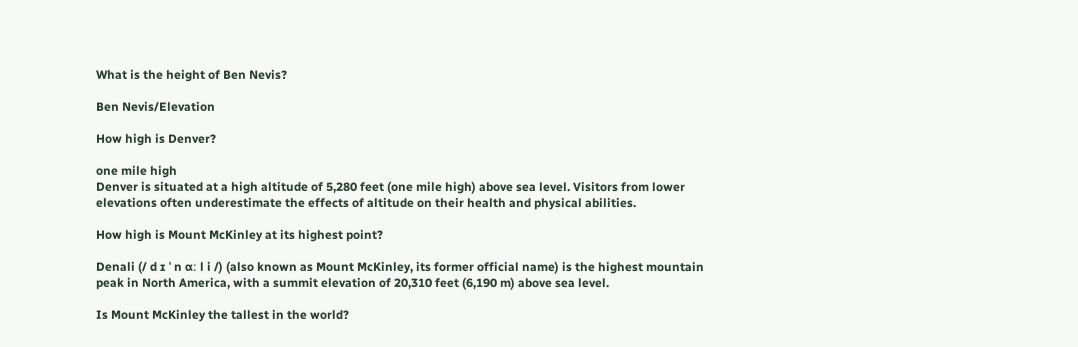What is the height of Ben Nevis?

Ben Nevis/Elevation

How high is Denver?

one mile high
Denver is situated at a high altitude of 5,280 feet (one mile high) above sea level. Visitors from lower elevations often underestimate the effects of altitude on their health and physical abilities.

How high is Mount McKinley at its highest point?

Denali (/ d ɪ ˈ n ɑː l i /) (also known as Mount McKinley, its former official name) is the highest mountain peak in North America, with a summit elevation of 20,310 feet (6,190 m) above sea level.

Is Mount McKinley the tallest in the world?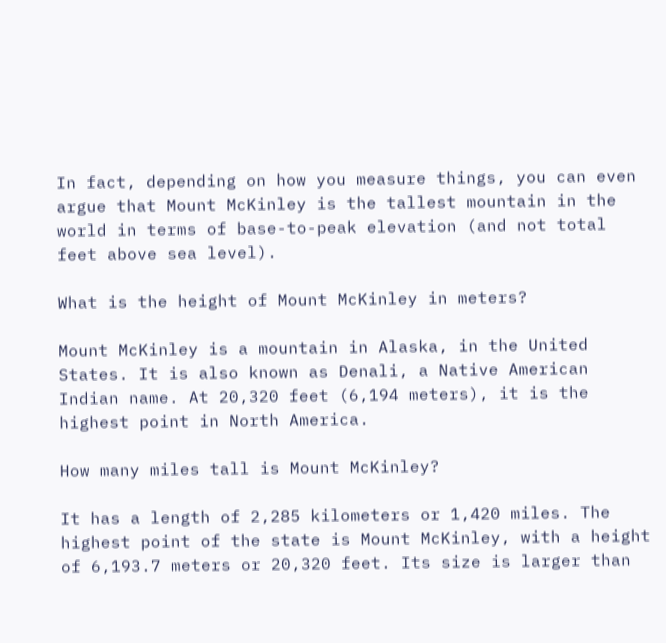In fact, depending on how you measure things, you can even argue that Mount McKinley is the tallest mountain in the world in terms of base-to-peak elevation (and not total feet above sea level).

What is the height of Mount McKinley in meters?

Mount McKinley is a mountain in Alaska, in the United States. It is also known as Denali, a Native American Indian name. At 20,320 feet (6,194 meters), it is the highest point in North America.

How many miles tall is Mount McKinley?

It has a length of 2,285 kilometers or 1,420 miles. The highest point of the state is Mount McKinley, with a height of 6,193.7 meters or 20,320 feet. Its size is larger than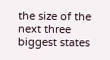the size of the next three biggest states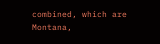combined, which are Montana,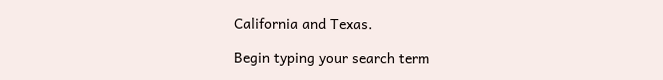California and Texas.

Begin typing your search term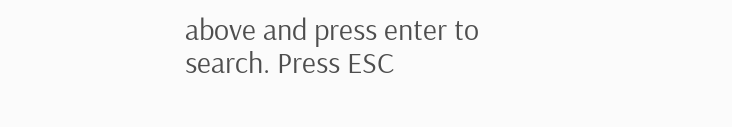above and press enter to search. Press ESC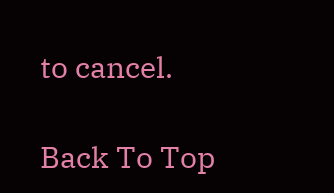to cancel.

Back To Top